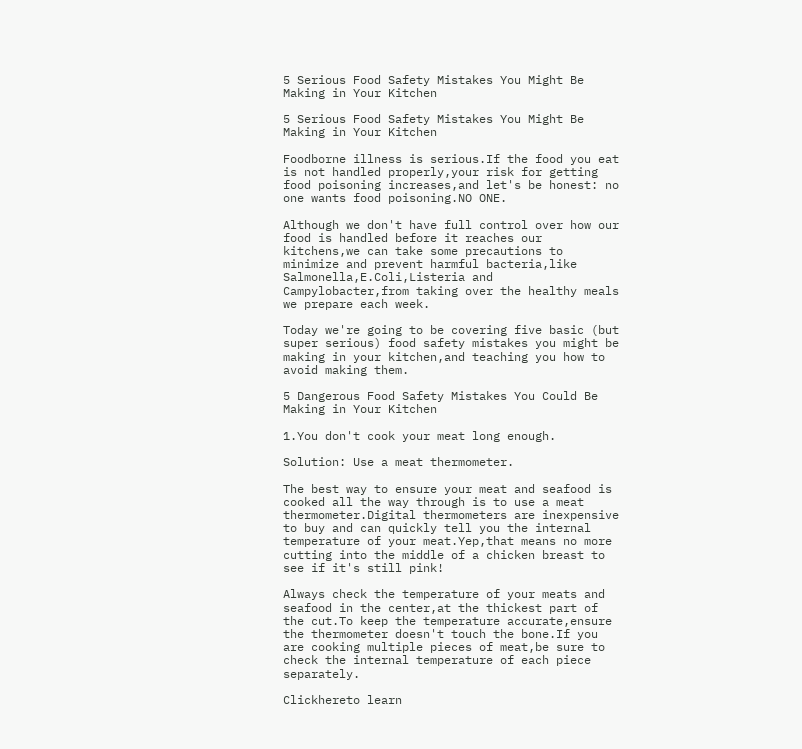5 Serious Food Safety Mistakes You Might Be Making in Your Kitchen

5 Serious Food Safety Mistakes You Might Be Making in Your Kitchen

Foodborne illness is serious.If the food you eat is not handled properly,your risk for getting food poisoning increases,and let's be honest: no one wants food poisoning.NO ONE.

Although we don't have full control over how our food is handled before it reaches our kitchens,we can take some precautions to minimize and prevent harmful bacteria,like Salmonella,E.Coli,Listeria and Campylobacter,from taking over the healthy meals we prepare each week.

Today we're going to be covering five basic (but super serious) food safety mistakes you might be making in your kitchen,and teaching you how to avoid making them.

5 Dangerous Food Safety Mistakes You Could Be Making in Your Kitchen

1.You don't cook your meat long enough.

Solution: Use a meat thermometer.

The best way to ensure your meat and seafood is cooked all the way through is to use a meat thermometer.Digital thermometers are inexpensive to buy and can quickly tell you the internal temperature of your meat.Yep,that means no more cutting into the middle of a chicken breast to see if it's still pink!

Always check the temperature of your meats and seafood in the center,at the thickest part of the cut.To keep the temperature accurate,ensure the thermometer doesn't touch the bone.If you are cooking multiple pieces of meat,be sure to check the internal temperature of each piece separately.

Clickhereto learn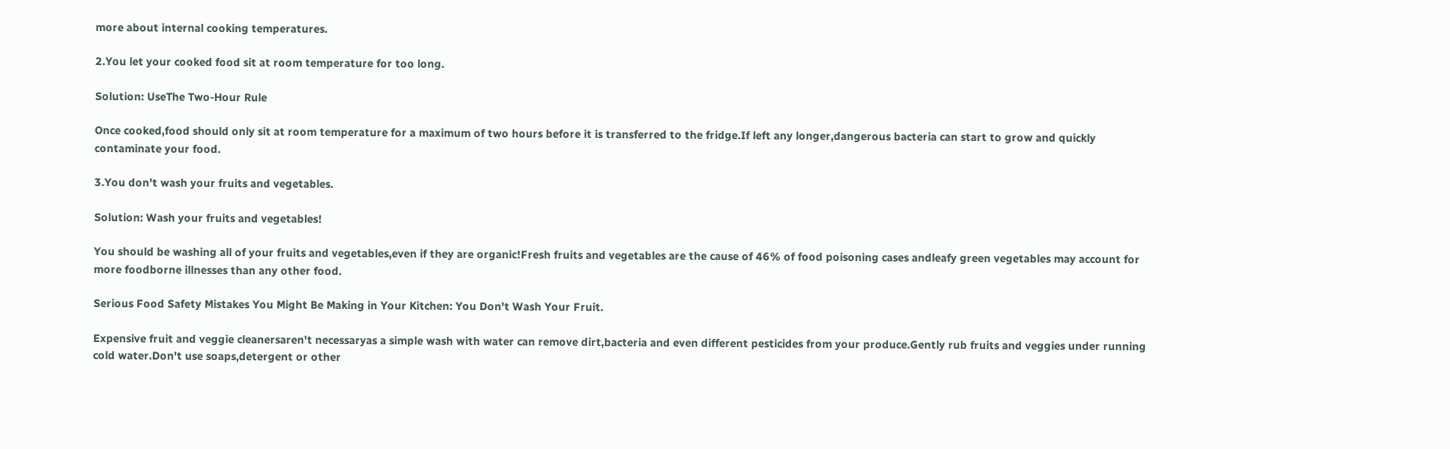more about internal cooking temperatures.

2.You let your cooked food sit at room temperature for too long.

Solution: UseThe Two-Hour Rule

Once cooked,food should only sit at room temperature for a maximum of two hours before it is transferred to the fridge.If left any longer,dangerous bacteria can start to grow and quickly contaminate your food.

3.You don't wash your fruits and vegetables.

Solution: Wash your fruits and vegetables!

You should be washing all of your fruits and vegetables,even if they are organic!Fresh fruits and vegetables are the cause of 46% of food poisoning cases andleafy green vegetables may account for more foodborne illnesses than any other food.

Serious Food Safety Mistakes You Might Be Making in Your Kitchen: You Don't Wash Your Fruit.

Expensive fruit and veggie cleanersaren't necessaryas a simple wash with water can remove dirt,bacteria and even different pesticides from your produce.Gently rub fruits and veggies under running cold water.Don't use soaps,detergent or other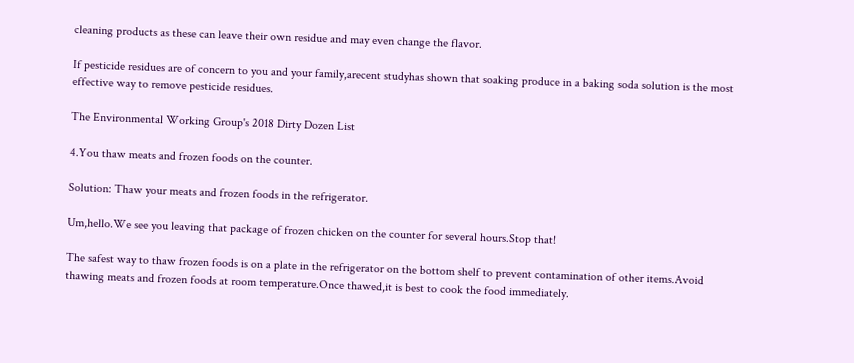cleaning products as these can leave their own residue and may even change the flavor.

If pesticide residues are of concern to you and your family,arecent studyhas shown that soaking produce in a baking soda solution is the most effective way to remove pesticide residues.

The Environmental Working Group's 2018 Dirty Dozen List

4.You thaw meats and frozen foods on the counter.

Solution: Thaw your meats and frozen foods in the refrigerator.

Um,hello.We see you leaving that package of frozen chicken on the counter for several hours.Stop that!

The safest way to thaw frozen foods is on a plate in the refrigerator on the bottom shelf to prevent contamination of other items.Avoid thawing meats and frozen foods at room temperature.Once thawed,it is best to cook the food immediately.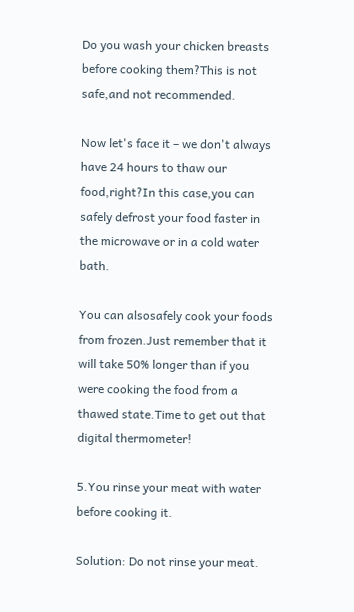Do you wash your chicken breasts before cooking them?This is not safe,and not recommended.

Now let's face it – we don't always have 24 hours to thaw our food,right?In this case,you can safely defrost your food faster in the microwave or in a cold water bath.

You can alsosafely cook your foods from frozen.Just remember that it will take 50% longer than if you were cooking the food from a thawed state.Time to get out that digital thermometer!

5.You rinse your meat with water before cooking it.

Solution: Do not rinse your meat.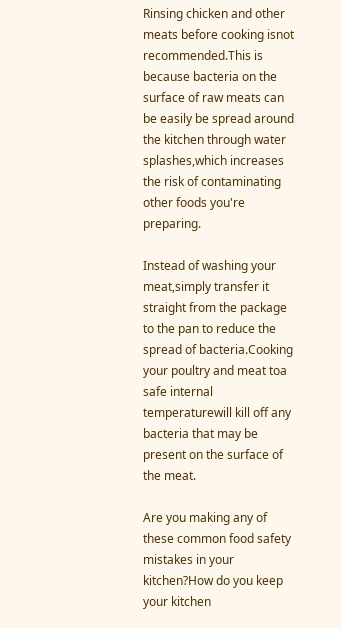Rinsing chicken and other meats before cooking isnot recommended.This is because bacteria on the surface of raw meats can be easily be spread around the kitchen through water splashes,which increases the risk of contaminating other foods you're preparing.

Instead of washing your meat,simply transfer it straight from the package to the pan to reduce the spread of bacteria.Cooking your poultry and meat toa safe internal temperaturewill kill off any bacteria that may be present on the surface of the meat.

Are you making any of these common food safety mistakes in your kitchen?How do you keep your kitchen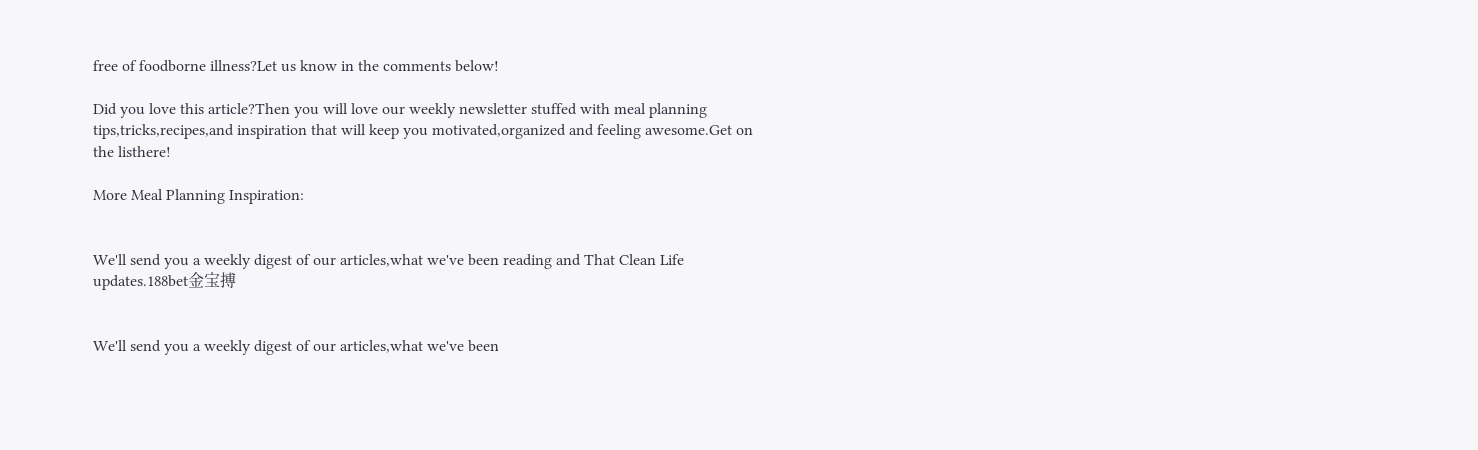free of foodborne illness?Let us know in the comments below!

Did you love this article?Then you will love our weekly newsletter stuffed with meal planning tips,tricks,recipes,and inspiration that will keep you motivated,organized and feeling awesome.Get on the listhere!

More Meal Planning Inspiration:


We'll send you a weekly digest of our articles,what we've been reading and That Clean Life updates.188bet金宝搏


We'll send you a weekly digest of our articles,what we've been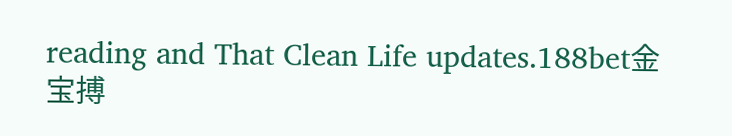reading and That Clean Life updates.188bet金宝搏